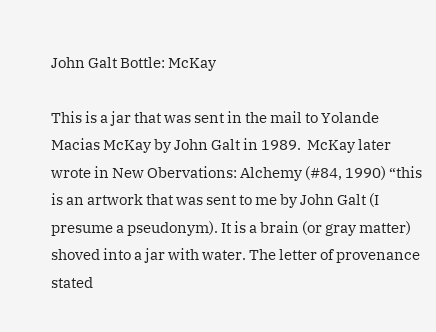John Galt Bottle: McKay

This is a jar that was sent in the mail to Yolande Macias McKay by John Galt in 1989.  McKay later wrote in New Obervations: Alchemy (#84, 1990) “this is an artwork that was sent to me by John Galt (I presume a pseudonym). It is a brain (or gray matter) shoved into a jar with water. The letter of provenance stated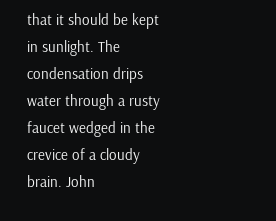that it should be kept in sunlight. The condensation drips water through a rusty faucet wedged in the crevice of a cloudy brain. John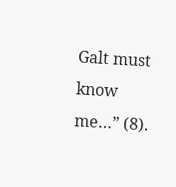Galt must know me…” (8).